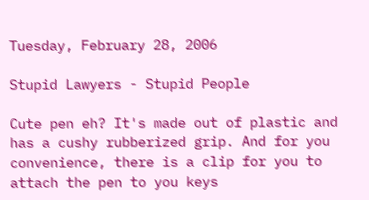Tuesday, February 28, 2006

Stupid Lawyers - Stupid People

Cute pen eh? It's made out of plastic and has a cushy rubberized grip. And for you convenience, there is a clip for you to attach the pen to you keys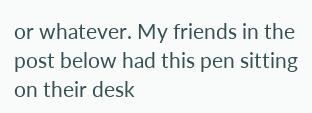or whatever. My friends in the post below had this pen sitting on their desk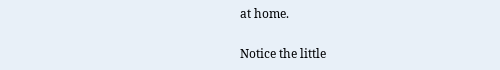at home.

Notice the little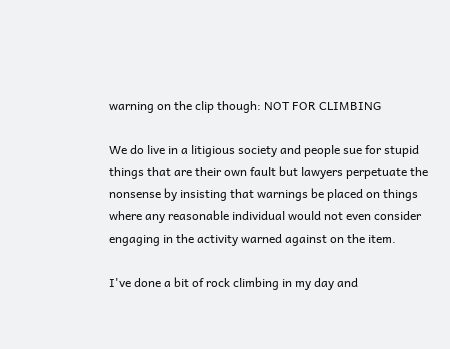warning on the clip though: NOT FOR CLIMBING

We do live in a litigious society and people sue for stupid things that are their own fault but lawyers perpetuate the nonsense by insisting that warnings be placed on things where any reasonable individual would not even consider engaging in the activity warned against on the item.

I've done a bit of rock climbing in my day and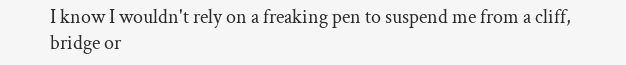I know I wouldn't rely on a freaking pen to suspend me from a cliff, bridge or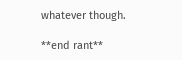whatever though.

**end rant**